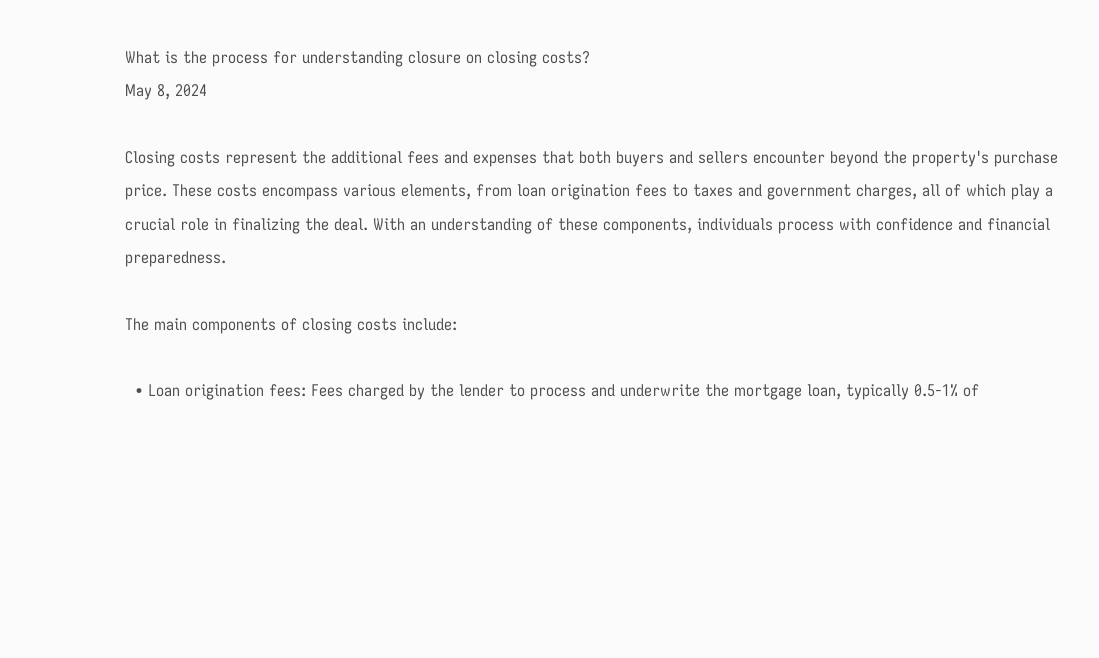What is the process for understanding closure on closing costs?
May 8, 2024

Closing costs represent the additional fees and expenses that both buyers and sellers encounter beyond the property's purchase price. These costs encompass various elements, from loan origination fees to taxes and government charges, all of which play a crucial role in finalizing the deal. With an understanding of these components, individuals process with confidence and financial preparedness.

The main components of closing costs include:

  • Loan origination fees: Fees charged by the lender to process and underwrite the mortgage loan, typically 0.5-1% of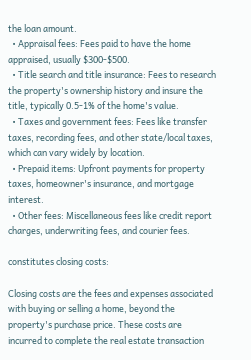the loan amount.
  • Appraisal fees: Fees paid to have the home appraised, usually $300-$500.
  • Title search and title insurance: Fees to research the property's ownership history and insure the title, typically 0.5-1% of the home's value.
  • Taxes and government fees: Fees like transfer taxes, recording fees, and other state/local taxes, which can vary widely by location.
  • Prepaid items: Upfront payments for property taxes, homeowner's insurance, and mortgage interest.
  • Other fees: Miscellaneous fees like credit report charges, underwriting fees, and courier fees.

constitutes closing costs:

Closing costs are the fees and expenses associated with buying or selling a home, beyond the property's purchase price. These costs are incurred to complete the real estate transaction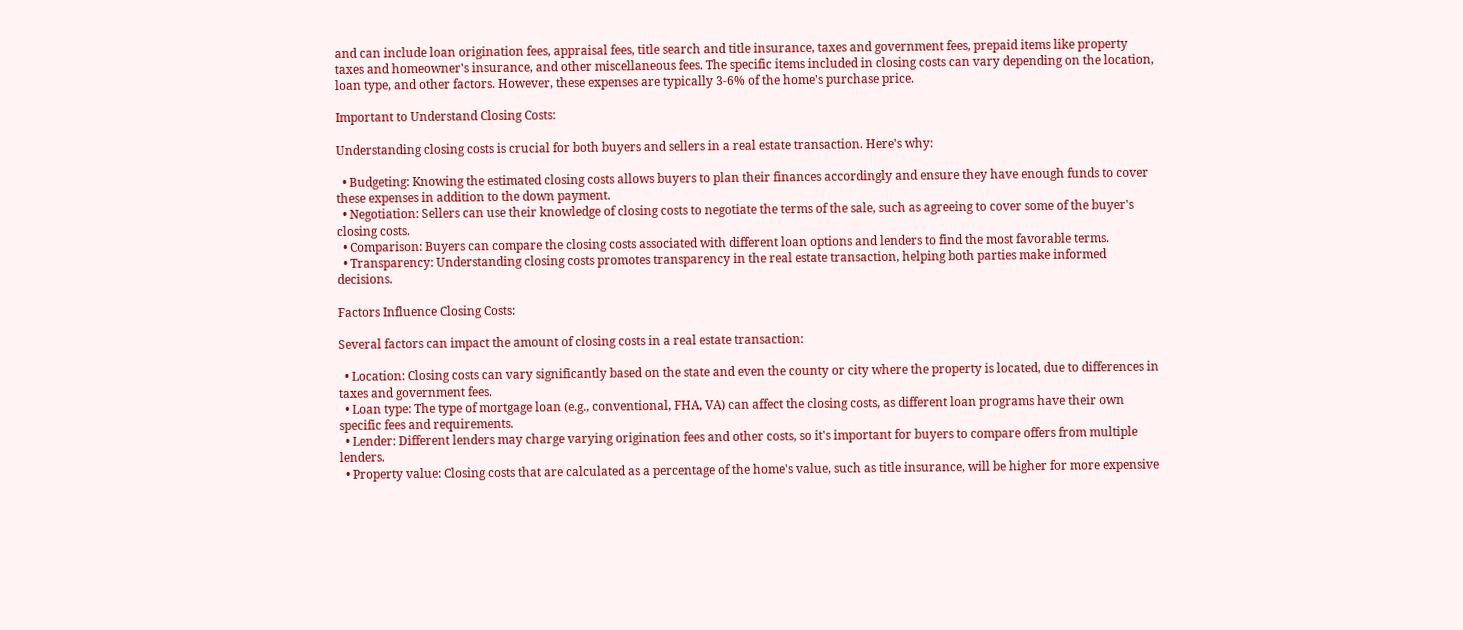and can include loan origination fees, appraisal fees, title search and title insurance, taxes and government fees, prepaid items like property taxes and homeowner's insurance, and other miscellaneous fees. The specific items included in closing costs can vary depending on the location, loan type, and other factors. However, these expenses are typically 3-6% of the home's purchase price.

Important to Understand Closing Costs:

Understanding closing costs is crucial for both buyers and sellers in a real estate transaction. Here's why:

  • Budgeting: Knowing the estimated closing costs allows buyers to plan their finances accordingly and ensure they have enough funds to cover these expenses in addition to the down payment.
  • Negotiation: Sellers can use their knowledge of closing costs to negotiate the terms of the sale, such as agreeing to cover some of the buyer's closing costs.
  • Comparison: Buyers can compare the closing costs associated with different loan options and lenders to find the most favorable terms.
  • Transparency: Understanding closing costs promotes transparency in the real estate transaction, helping both parties make informed decisions.

Factors Influence Closing Costs:

Several factors can impact the amount of closing costs in a real estate transaction:

  • Location: Closing costs can vary significantly based on the state and even the county or city where the property is located, due to differences in taxes and government fees.
  • Loan type: The type of mortgage loan (e.g., conventional, FHA, VA) can affect the closing costs, as different loan programs have their own specific fees and requirements.
  • Lender: Different lenders may charge varying origination fees and other costs, so it's important for buyers to compare offers from multiple lenders.
  • Property value: Closing costs that are calculated as a percentage of the home's value, such as title insurance, will be higher for more expensive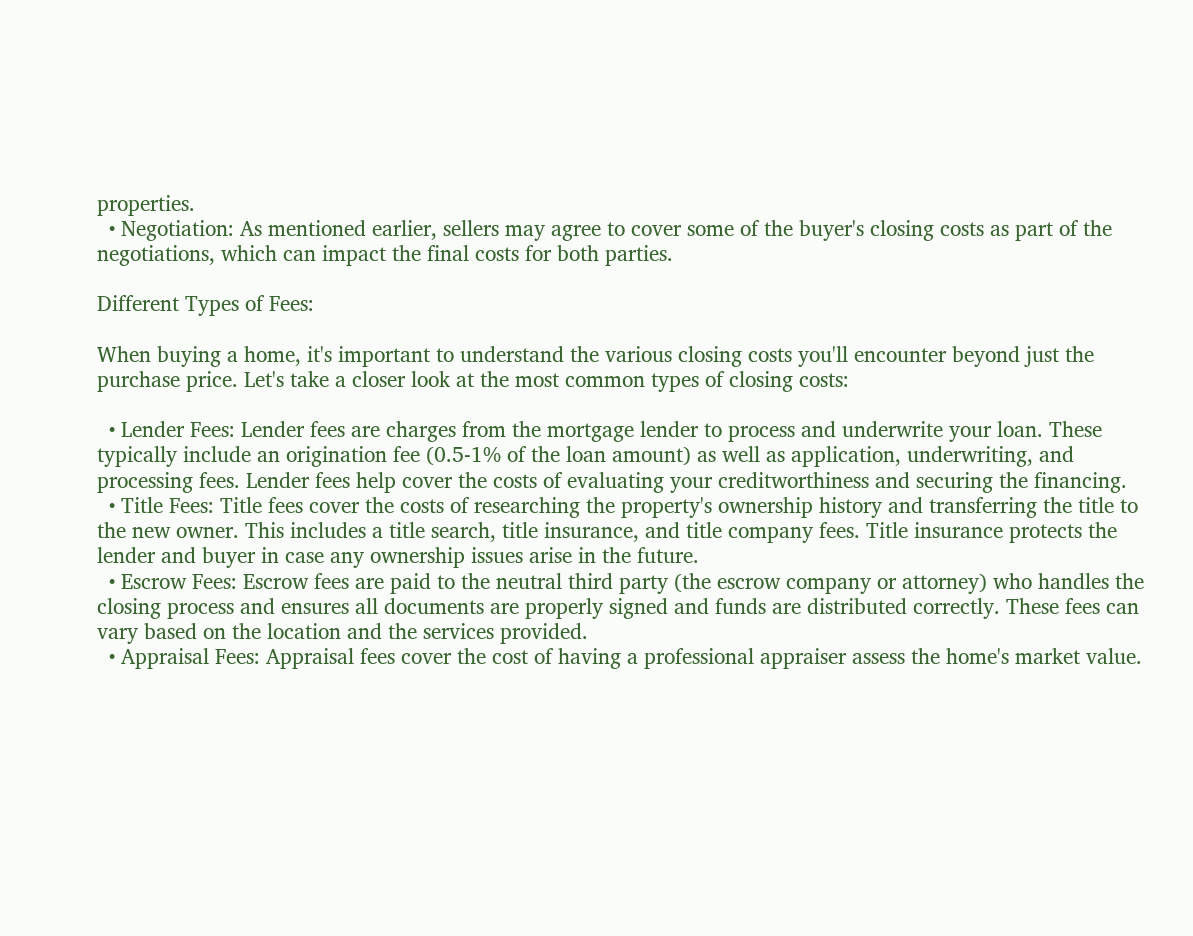properties.
  • Negotiation: As mentioned earlier, sellers may agree to cover some of the buyer's closing costs as part of the negotiations, which can impact the final costs for both parties.

Different Types of Fees:

When buying a home, it's important to understand the various closing costs you'll encounter beyond just the purchase price. Let's take a closer look at the most common types of closing costs:

  • Lender Fees: Lender fees are charges from the mortgage lender to process and underwrite your loan. These typically include an origination fee (0.5-1% of the loan amount) as well as application, underwriting, and processing fees. Lender fees help cover the costs of evaluating your creditworthiness and securing the financing.
  • Title Fees: Title fees cover the costs of researching the property's ownership history and transferring the title to the new owner. This includes a title search, title insurance, and title company fees. Title insurance protects the lender and buyer in case any ownership issues arise in the future.
  • Escrow Fees: Escrow fees are paid to the neutral third party (the escrow company or attorney) who handles the closing process and ensures all documents are properly signed and funds are distributed correctly. These fees can vary based on the location and the services provided.
  • Appraisal Fees: Appraisal fees cover the cost of having a professional appraiser assess the home's market value.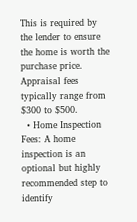This is required by the lender to ensure the home is worth the purchase price. Appraisal fees typically range from $300 to $500.
  • Home Inspection Fees: A home inspection is an optional but highly recommended step to identify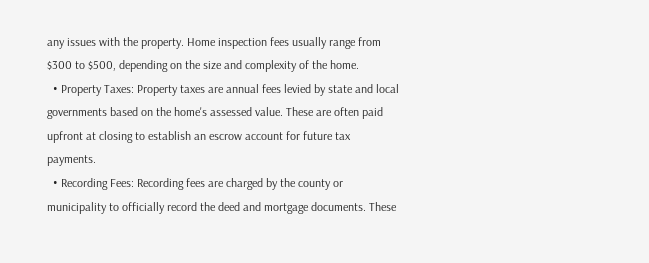any issues with the property. Home inspection fees usually range from $300 to $500, depending on the size and complexity of the home.
  • Property Taxes: Property taxes are annual fees levied by state and local governments based on the home's assessed value. These are often paid upfront at closing to establish an escrow account for future tax payments.
  • Recording Fees: Recording fees are charged by the county or municipality to officially record the deed and mortgage documents. These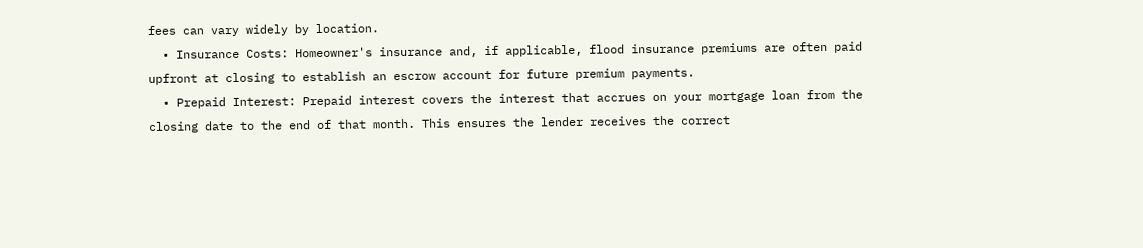fees can vary widely by location.
  • Insurance Costs: Homeowner's insurance and, if applicable, flood insurance premiums are often paid upfront at closing to establish an escrow account for future premium payments.
  • Prepaid Interest: Prepaid interest covers the interest that accrues on your mortgage loan from the closing date to the end of that month. This ensures the lender receives the correct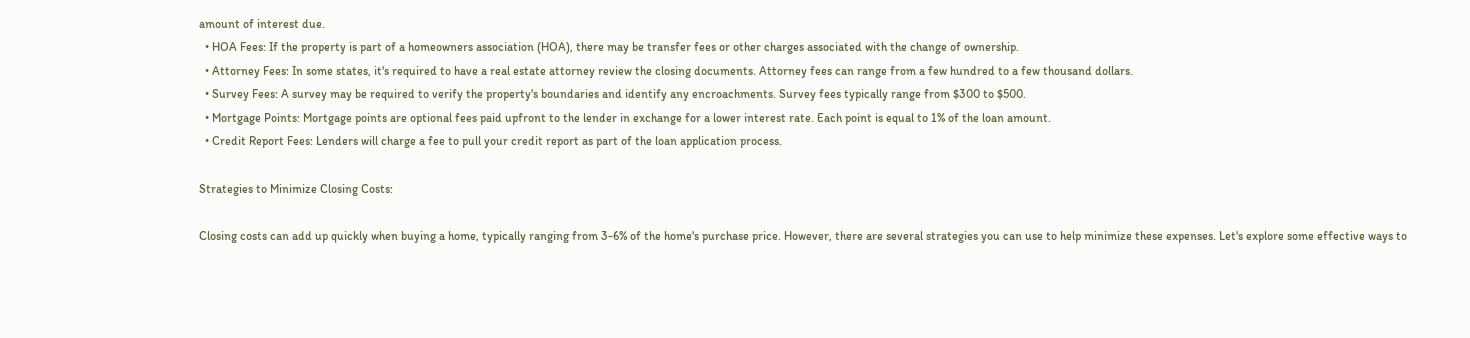amount of interest due.
  • HOA Fees: If the property is part of a homeowners association (HOA), there may be transfer fees or other charges associated with the change of ownership.
  • Attorney Fees: In some states, it's required to have a real estate attorney review the closing documents. Attorney fees can range from a few hundred to a few thousand dollars.
  • Survey Fees: A survey may be required to verify the property's boundaries and identify any encroachments. Survey fees typically range from $300 to $500.
  • Mortgage Points: Mortgage points are optional fees paid upfront to the lender in exchange for a lower interest rate. Each point is equal to 1% of the loan amount.
  • Credit Report Fees: Lenders will charge a fee to pull your credit report as part of the loan application process.

Strategies to Minimize Closing Costs:

Closing costs can add up quickly when buying a home, typically ranging from 3-6% of the home's purchase price. However, there are several strategies you can use to help minimize these expenses. Let's explore some effective ways to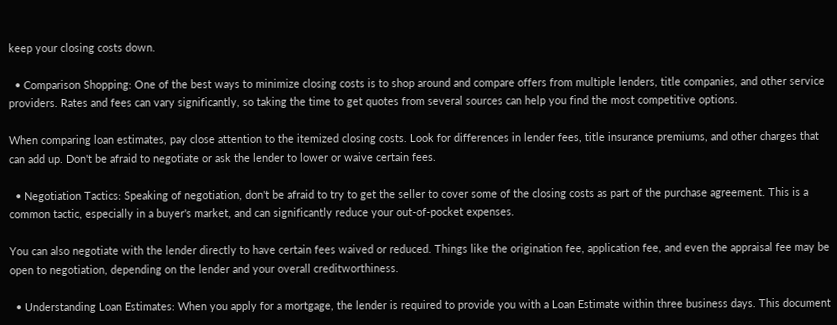keep your closing costs down.

  • Comparison Shopping: One of the best ways to minimize closing costs is to shop around and compare offers from multiple lenders, title companies, and other service providers. Rates and fees can vary significantly, so taking the time to get quotes from several sources can help you find the most competitive options.

When comparing loan estimates, pay close attention to the itemized closing costs. Look for differences in lender fees, title insurance premiums, and other charges that can add up. Don't be afraid to negotiate or ask the lender to lower or waive certain fees.

  • Negotiation Tactics: Speaking of negotiation, don't be afraid to try to get the seller to cover some of the closing costs as part of the purchase agreement. This is a common tactic, especially in a buyer's market, and can significantly reduce your out-of-pocket expenses.

You can also negotiate with the lender directly to have certain fees waived or reduced. Things like the origination fee, application fee, and even the appraisal fee may be open to negotiation, depending on the lender and your overall creditworthiness.

  • Understanding Loan Estimates: When you apply for a mortgage, the lender is required to provide you with a Loan Estimate within three business days. This document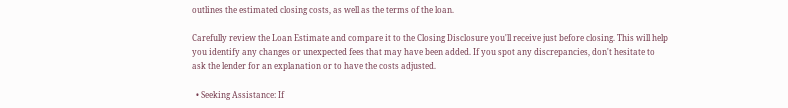outlines the estimated closing costs, as well as the terms of the loan.

Carefully review the Loan Estimate and compare it to the Closing Disclosure you'll receive just before closing. This will help you identify any changes or unexpected fees that may have been added. If you spot any discrepancies, don't hesitate to ask the lender for an explanation or to have the costs adjusted.

  • Seeking Assistance: If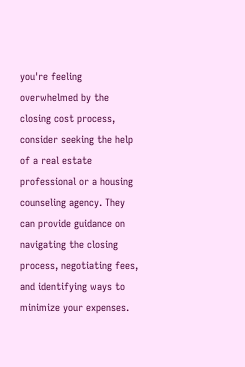you're feeling overwhelmed by the closing cost process, consider seeking the help of a real estate professional or a housing counseling agency. They can provide guidance on navigating the closing process, negotiating fees, and identifying ways to minimize your expenses.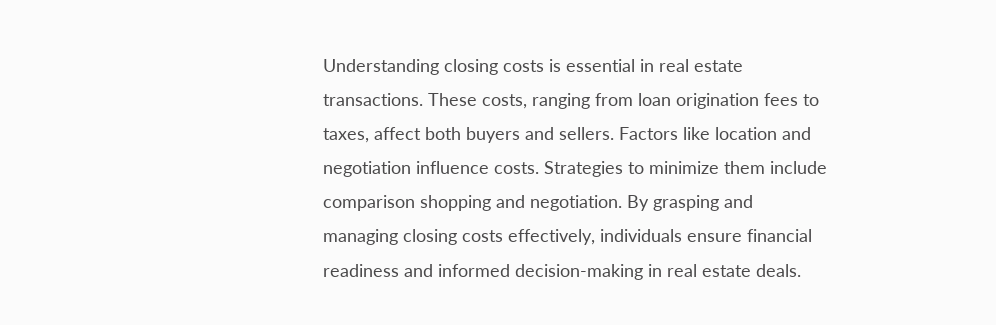Understanding closing costs is essential in real estate transactions. These costs, ranging from loan origination fees to taxes, affect both buyers and sellers. Factors like location and negotiation influence costs. Strategies to minimize them include comparison shopping and negotiation. By grasping and managing closing costs effectively, individuals ensure financial readiness and informed decision-making in real estate deals.